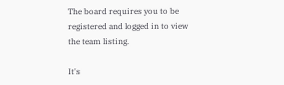The board requires you to be registered and logged in to view the team listing.

It's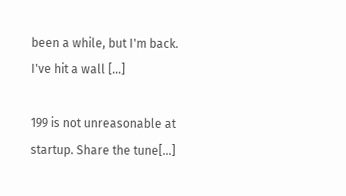been a while, but I'm back. I've hit a wall […]

199 is not unreasonable at startup. Share the tune[…]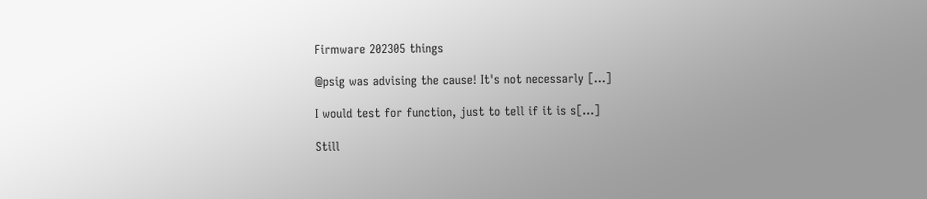Firmware 202305 things

@psig was advising the cause! It's not necessarly […]

I would test for function, just to tell if it is s[…]

Still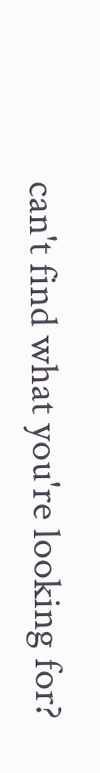can't find what you're looking for?